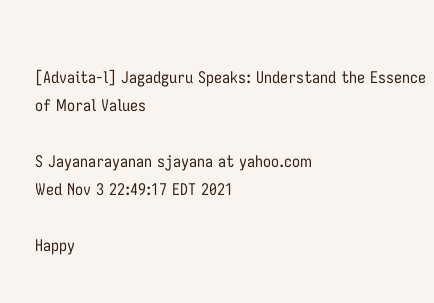[Advaita-l] Jagadguru Speaks: Understand the Essence of Moral Values

S Jayanarayanan sjayana at yahoo.com
Wed Nov 3 22:49:17 EDT 2021

Happy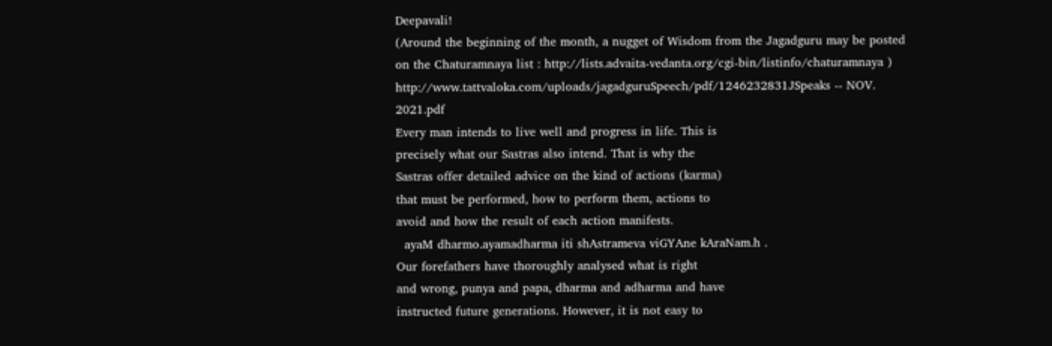Deepavali!
(Around the beginning of the month, a nugget of Wisdom from the Jagadguru may be posted
on the Chaturamnaya list : http://lists.advaita-vedanta.org/cgi-bin/listinfo/chaturamnaya )
http://www.tattvaloka.com/uploads/jagadguruSpeech/pdf/1246232831JSpeaks -- NOV. 2021.pdf
Every man intends to live well and progress in life. This is
precisely what our Sastras also intend. That is why the
Sastras offer detailed advice on the kind of actions (karma)
that must be performed, how to perform them, actions to
avoid and how the result of each action manifests.
  ayaM dharmo.ayamadharma iti shAstrameva viGYAne kAraNam.h .
Our forefathers have thoroughly analysed what is right
and wrong, punya and papa, dharma and adharma and have
instructed future generations. However, it is not easy to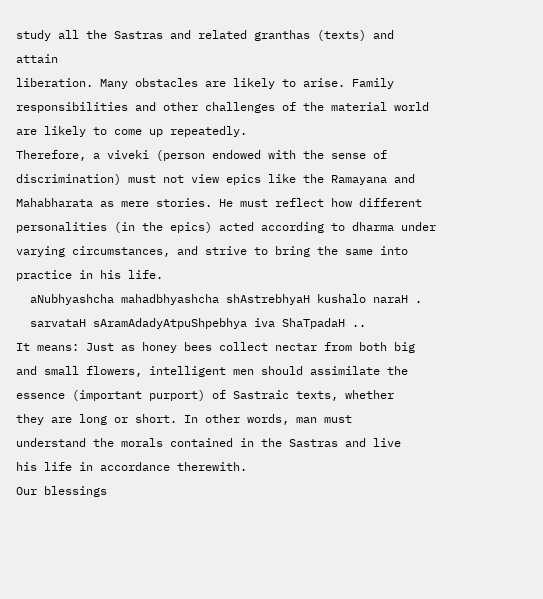study all the Sastras and related granthas (texts) and attain
liberation. Many obstacles are likely to arise. Family
responsibilities and other challenges of the material world
are likely to come up repeatedly.
Therefore, a viveki (person endowed with the sense of
discrimination) must not view epics like the Ramayana and
Mahabharata as mere stories. He must reflect how different
personalities (in the epics) acted according to dharma under
varying circumstances, and strive to bring the same into
practice in his life.
  aNubhyashcha mahadbhyashcha shAstrebhyaH kushalo naraH .
  sarvataH sAramAdadyAtpuShpebhya iva ShaTpadaH ..
It means: Just as honey bees collect nectar from both big
and small flowers, intelligent men should assimilate the
essence (important purport) of Sastraic texts, whether
they are long or short. In other words, man must
understand the morals contained in the Sastras and live
his life in accordance therewith.
Our blessings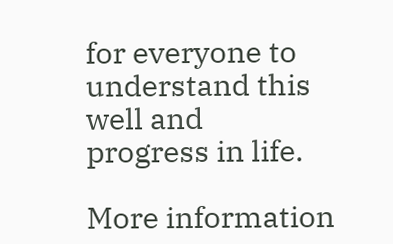for everyone to understand this well and
progress in life.

More information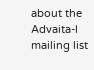about the Advaita-l mailing list